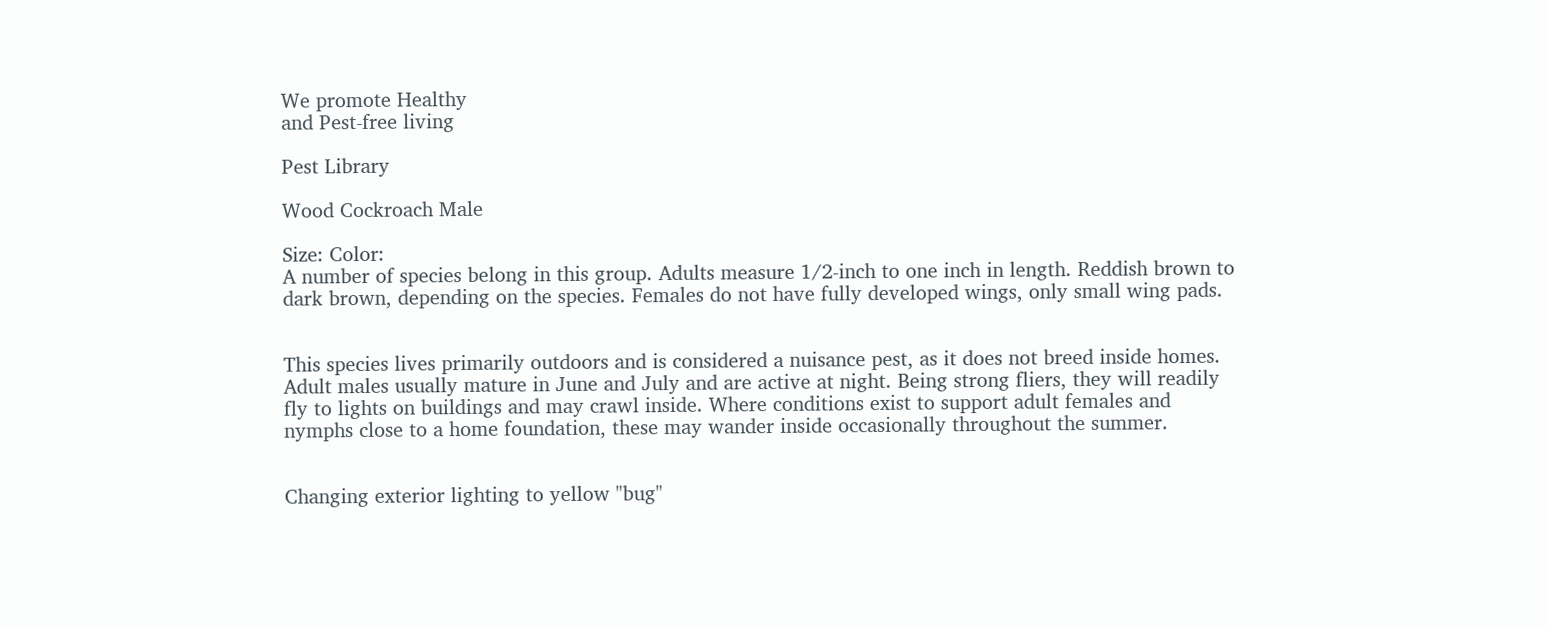We promote Healthy
and Pest-free living

Pest Library

Wood Cockroach Male

Size: Color:
A number of species belong in this group. Adults measure 1/2-inch to one inch in length. Reddish brown to dark brown, depending on the species. Females do not have fully developed wings, only small wing pads.


This species lives primarily outdoors and is considered a nuisance pest, as it does not breed inside homes. Adult males usually mature in June and July and are active at night. Being strong fliers, they will readily fly to lights on buildings and may crawl inside. Where conditions exist to support adult females and nymphs close to a home foundation, these may wander inside occasionally throughout the summer.


Changing exterior lighting to yellow "bug"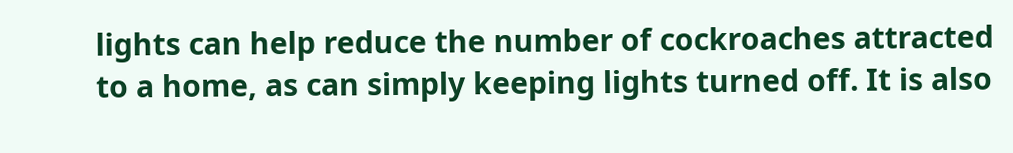lights can help reduce the number of cockroaches attracted to a home, as can simply keeping lights turned off. It is also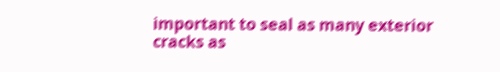important to seal as many exterior cracks as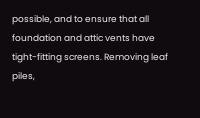possible, and to ensure that all foundation and attic vents have tight-fitting screens. Removing leaf piles,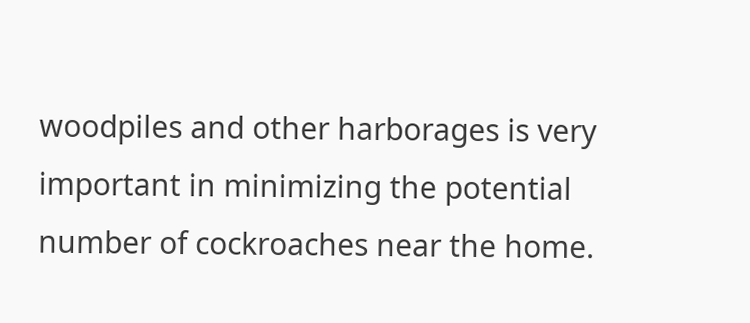woodpiles and other harborages is very important in minimizing the potential number of cockroaches near the home.